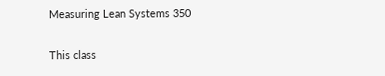Measuring Lean Systems 350

This class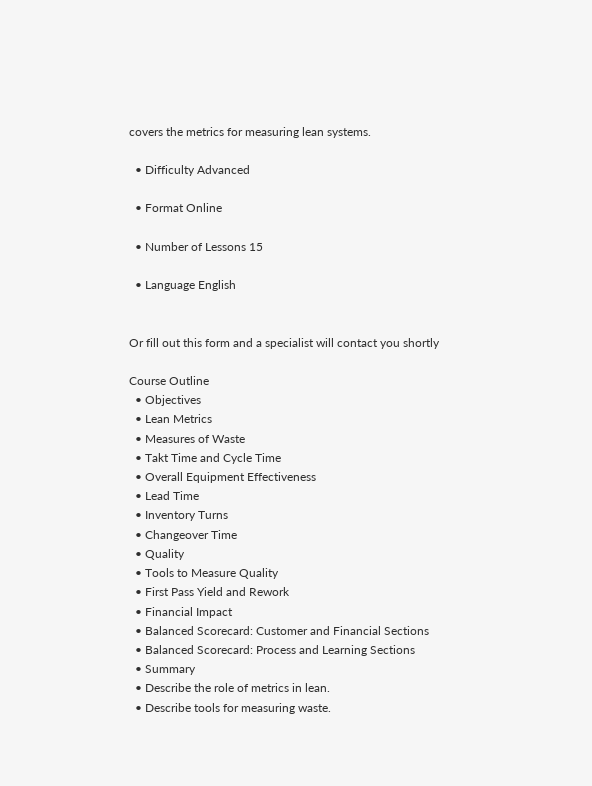covers the metrics for measuring lean systems.

  • Difficulty Advanced

  • Format Online

  • Number of Lessons 15

  • Language English


Or fill out this form and a specialist will contact you shortly

Course Outline
  • Objectives
  • Lean Metrics
  • Measures of Waste
  • Takt Time and Cycle Time
  • Overall Equipment Effectiveness
  • Lead Time
  • Inventory Turns
  • Changeover Time
  • Quality
  • Tools to Measure Quality
  • First Pass Yield and Rework
  • Financial Impact
  • Balanced Scorecard: Customer and Financial Sections
  • Balanced Scorecard: Process and Learning Sections
  • Summary
  • Describe the role of metrics in lean.
  • Describe tools for measuring waste.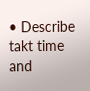• Describe takt time and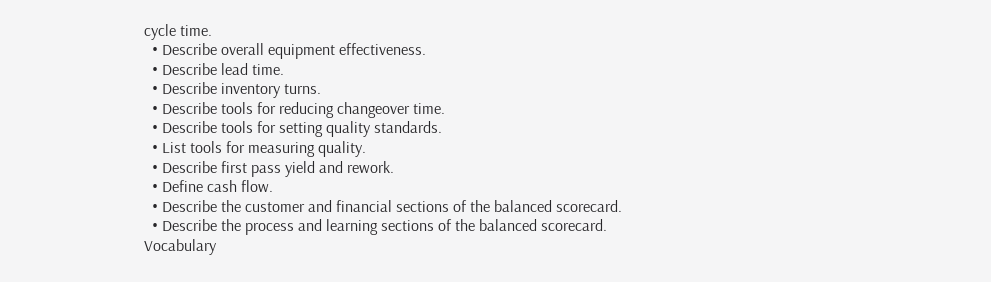cycle time.
  • Describe overall equipment effectiveness.
  • Describe lead time.
  • Describe inventory turns.
  • Describe tools for reducing changeover time.
  • Describe tools for setting quality standards.
  • List tools for measuring quality.
  • Describe first pass yield and rework.
  • Define cash flow.
  • Describe the customer and financial sections of the balanced scorecard.
  • Describe the process and learning sections of the balanced scorecard.
Vocabulary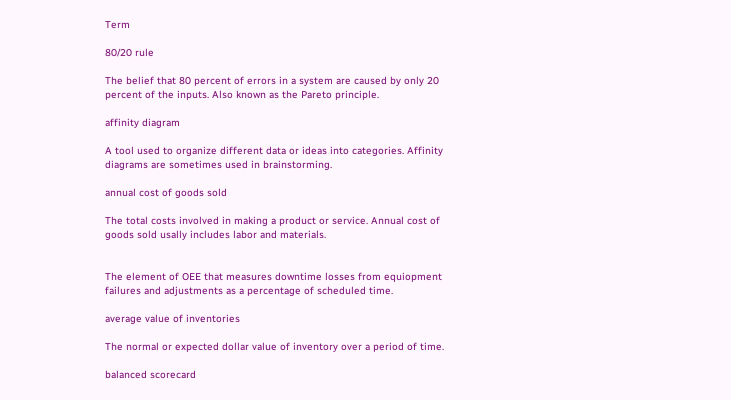Term

80/20 rule

The belief that 80 percent of errors in a system are caused by only 20 percent of the inputs. Also known as the Pareto principle.

affinity diagram

A tool used to organize different data or ideas into categories. Affinity diagrams are sometimes used in brainstorming.

annual cost of goods sold

The total costs involved in making a product or service. Annual cost of goods sold usally includes labor and materials.


The element of OEE that measures downtime losses from equiopment failures and adjustments as a percentage of scheduled time.

average value of inventories

The normal or expected dollar value of inventory over a period of time.

balanced scorecard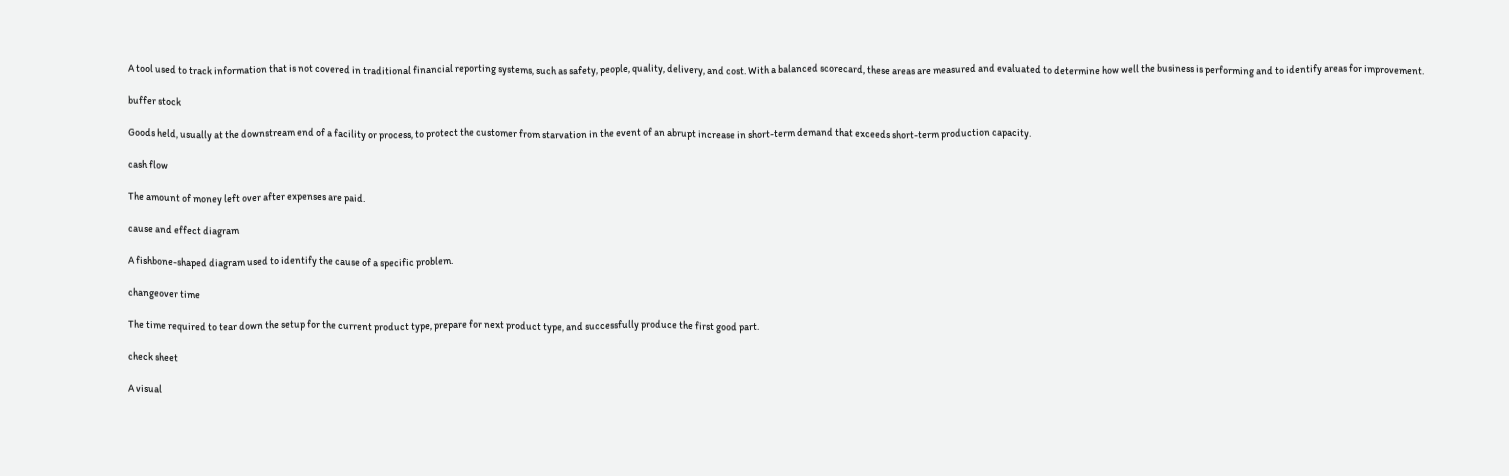A tool used to track information that is not covered in traditional financial reporting systems, such as safety, people, quality, delivery, and cost. With a balanced scorecard, these areas are measured and evaluated to determine how well the business is performing and to identify areas for improvement.

buffer stock

Goods held, usually at the downstream end of a facility or process, to protect the customer from starvation in the event of an abrupt increase in short-term demand that exceeds short-term production capacity.

cash flow

The amount of money left over after expenses are paid.

cause and effect diagram

A fishbone-shaped diagram used to identify the cause of a specific problem.

changeover time

The time required to tear down the setup for the current product type, prepare for next product type, and successfully produce the first good part.

check sheet

A visual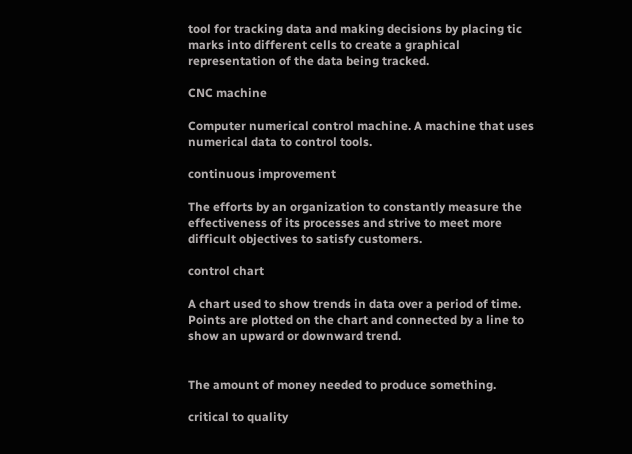tool for tracking data and making decisions by placing tic marks into different cells to create a graphical representation of the data being tracked.

CNC machine

Computer numerical control machine. A machine that uses numerical data to control tools.

continuous improvement

The efforts by an organization to constantly measure the effectiveness of its processes and strive to meet more difficult objectives to satisfy customers.

control chart

A chart used to show trends in data over a period of time. Points are plotted on the chart and connected by a line to show an upward or downward trend.


The amount of money needed to produce something.

critical to quality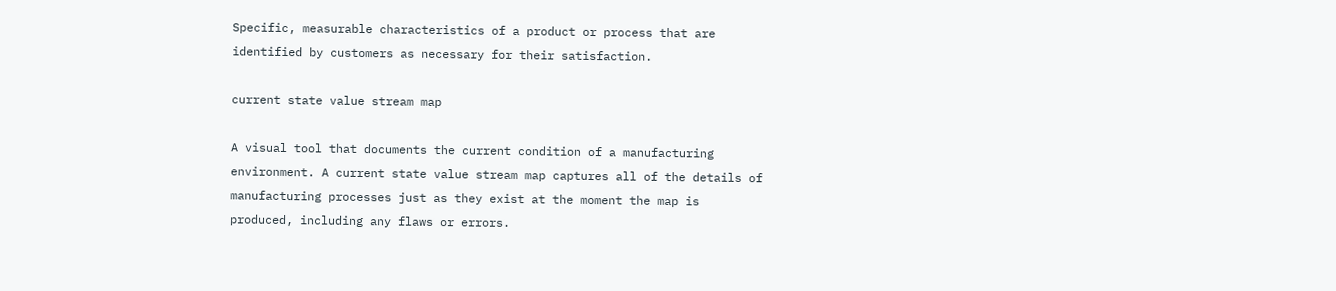Specific, measurable characteristics of a product or process that are identified by customers as necessary for their satisfaction.

current state value stream map

A visual tool that documents the current condition of a manufacturing environment. A current state value stream map captures all of the details of manufacturing processes just as they exist at the moment the map is produced, including any flaws or errors.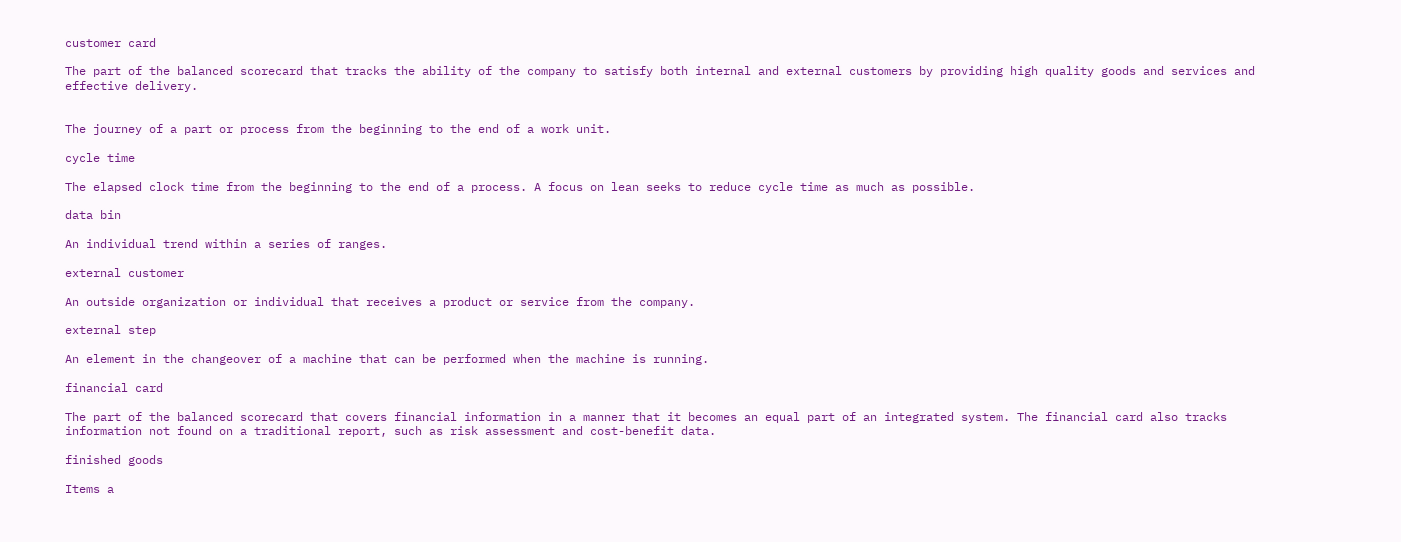customer card

The part of the balanced scorecard that tracks the ability of the company to satisfy both internal and external customers by providing high quality goods and services and effective delivery.


The journey of a part or process from the beginning to the end of a work unit.

cycle time

The elapsed clock time from the beginning to the end of a process. A focus on lean seeks to reduce cycle time as much as possible.

data bin

An individual trend within a series of ranges.

external customer

An outside organization or individual that receives a product or service from the company.

external step

An element in the changeover of a machine that can be performed when the machine is running.

financial card

The part of the balanced scorecard that covers financial information in a manner that it becomes an equal part of an integrated system. The financial card also tracks information not found on a traditional report, such as risk assessment and cost-benefit data.

finished goods

Items a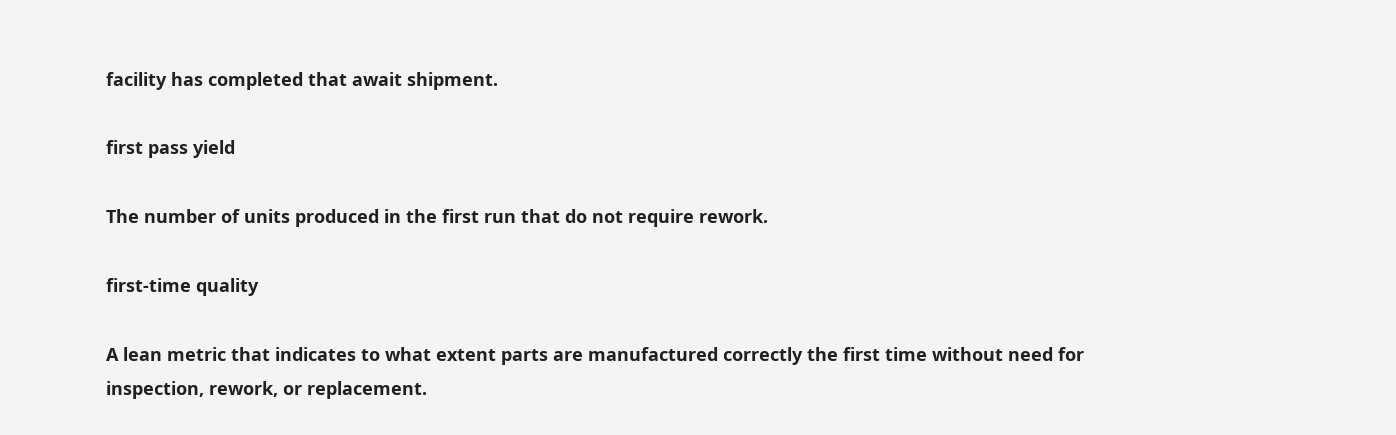facility has completed that await shipment.

first pass yield

The number of units produced in the first run that do not require rework.

first-time quality

A lean metric that indicates to what extent parts are manufactured correctly the first time without need for inspection, rework, or replacement.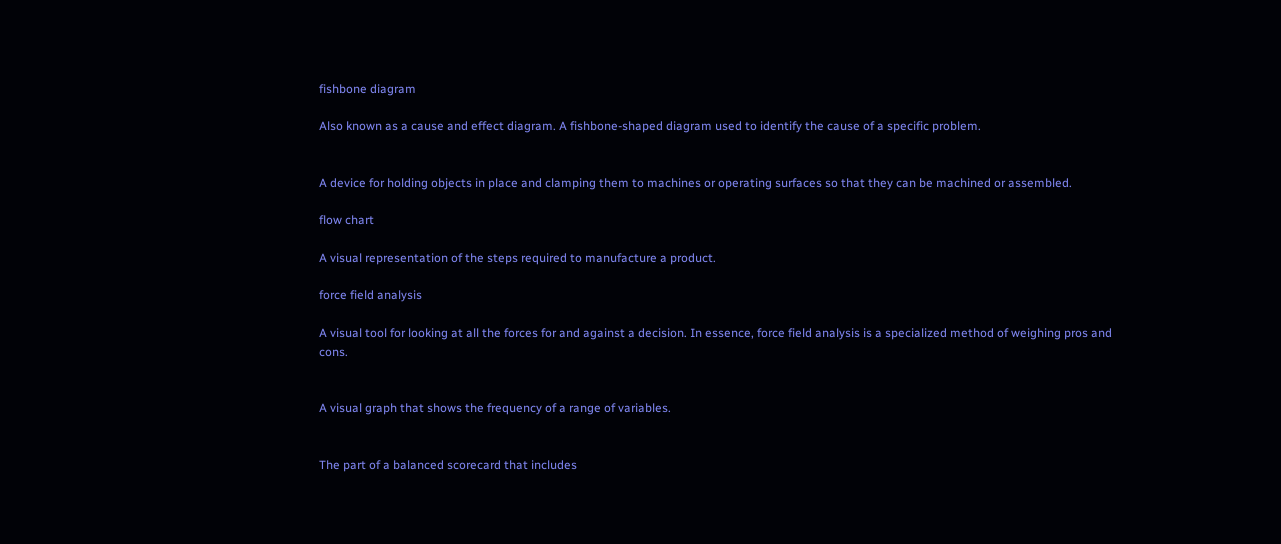fishbone diagram

Also known as a cause and effect diagram. A fishbone-shaped diagram used to identify the cause of a specific problem.


A device for holding objects in place and clamping them to machines or operating surfaces so that they can be machined or assembled.

flow chart

A visual representation of the steps required to manufacture a product.

force field analysis

A visual tool for looking at all the forces for and against a decision. In essence, force field analysis is a specialized method of weighing pros and cons.


A visual graph that shows the frequency of a range of variables.


The part of a balanced scorecard that includes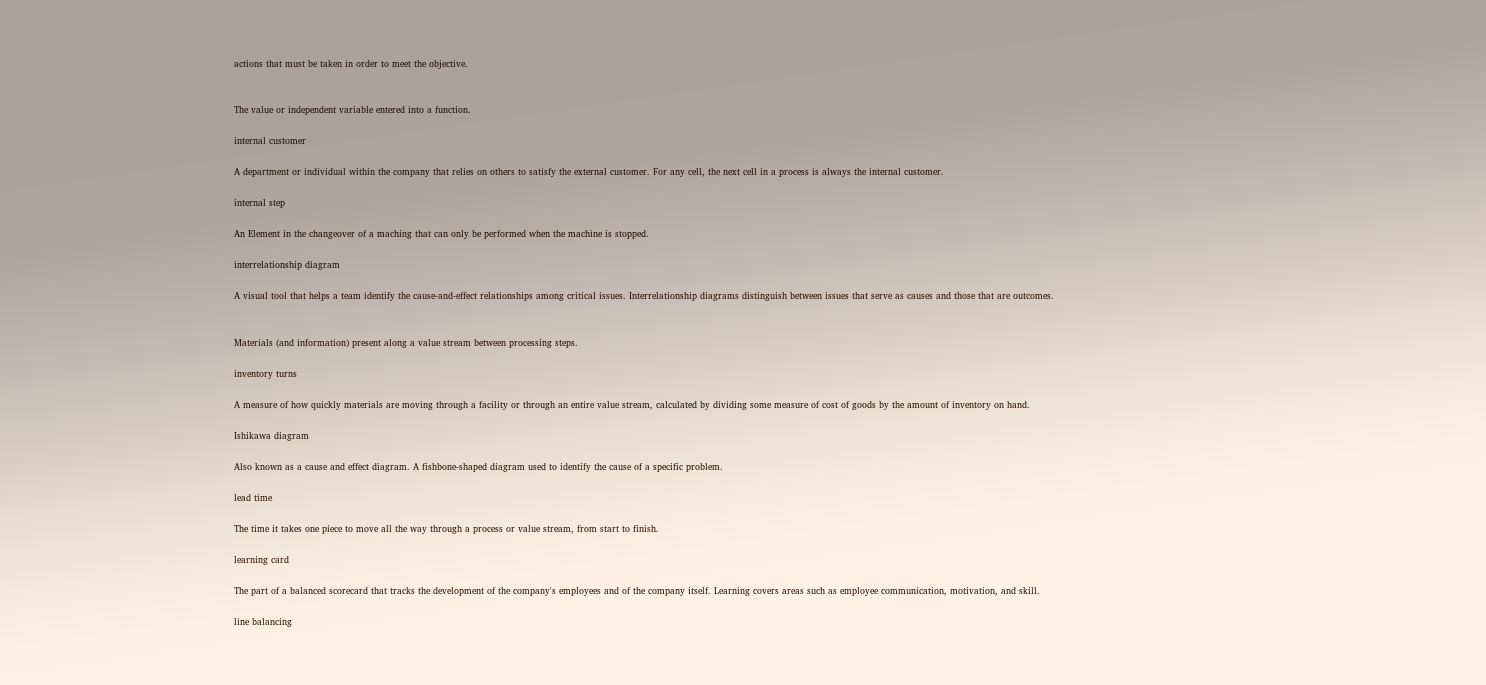actions that must be taken in order to meet the objective.


The value or independent variable entered into a function.

internal customer

A department or individual within the company that relies on others to satisfy the external customer. For any cell, the next cell in a process is always the internal customer.

internal step

An Element in the changeover of a maching that can only be performed when the machine is stopped.

interrelationship diagram

A visual tool that helps a team identify the cause-and-effect relationships among critical issues. Interrelationship diagrams distinguish between issues that serve as causes and those that are outcomes.


Materials (and information) present along a value stream between processing steps.

inventory turns

A measure of how quickly materials are moving through a facility or through an entire value stream, calculated by dividing some measure of cost of goods by the amount of inventory on hand.

Ishikawa diagram

Also known as a cause and effect diagram. A fishbone-shaped diagram used to identify the cause of a specific problem.

lead time

The time it takes one piece to move all the way through a process or value stream, from start to finish.

learning card

The part of a balanced scorecard that tracks the development of the company's employees and of the company itself. Learning covers areas such as employee communication, motivation, and skill.

line balancing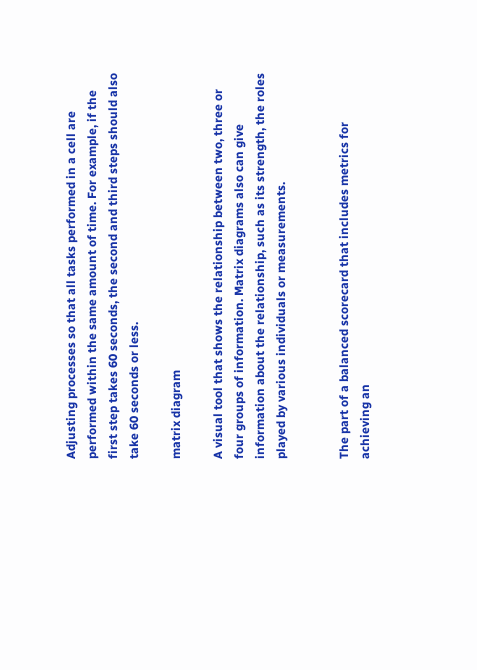Adjusting processes so that all tasks performed in a cell are performed within the same amount of time. For example, if the first step takes 60 seconds, the second and third steps should also take 60 seconds or less.

matrix diagram

A visual tool that shows the relationship between two, three or four groups of information. Matrix diagrams also can give information about the relationship, such as its strength, the roles played by various individuals or measurements.


The part of a balanced scorecard that includes metrics for achieving an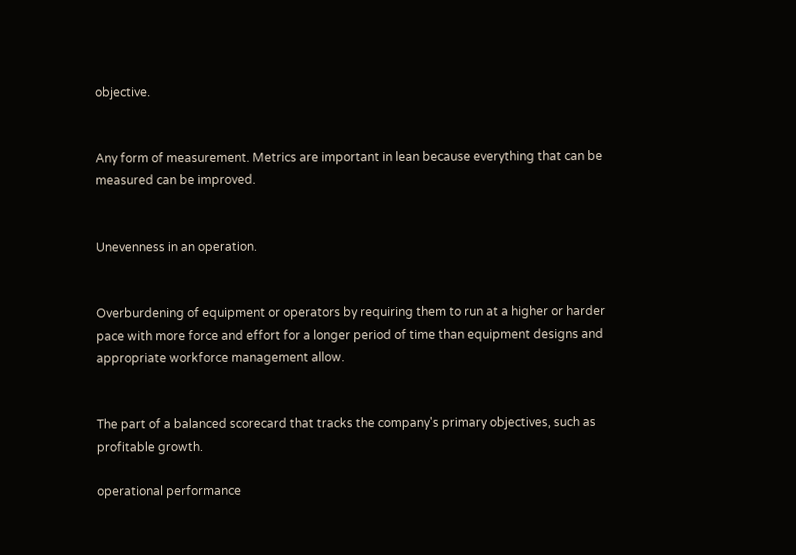objective.


Any form of measurement. Metrics are important in lean because everything that can be measured can be improved.


Unevenness in an operation.


Overburdening of equipment or operators by requiring them to run at a higher or harder pace with more force and effort for a longer period of time than equipment designs and appropriate workforce management allow.


The part of a balanced scorecard that tracks the company's primary objectives, such as profitable growth.

operational performance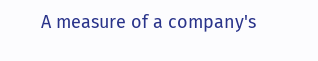A measure of a company's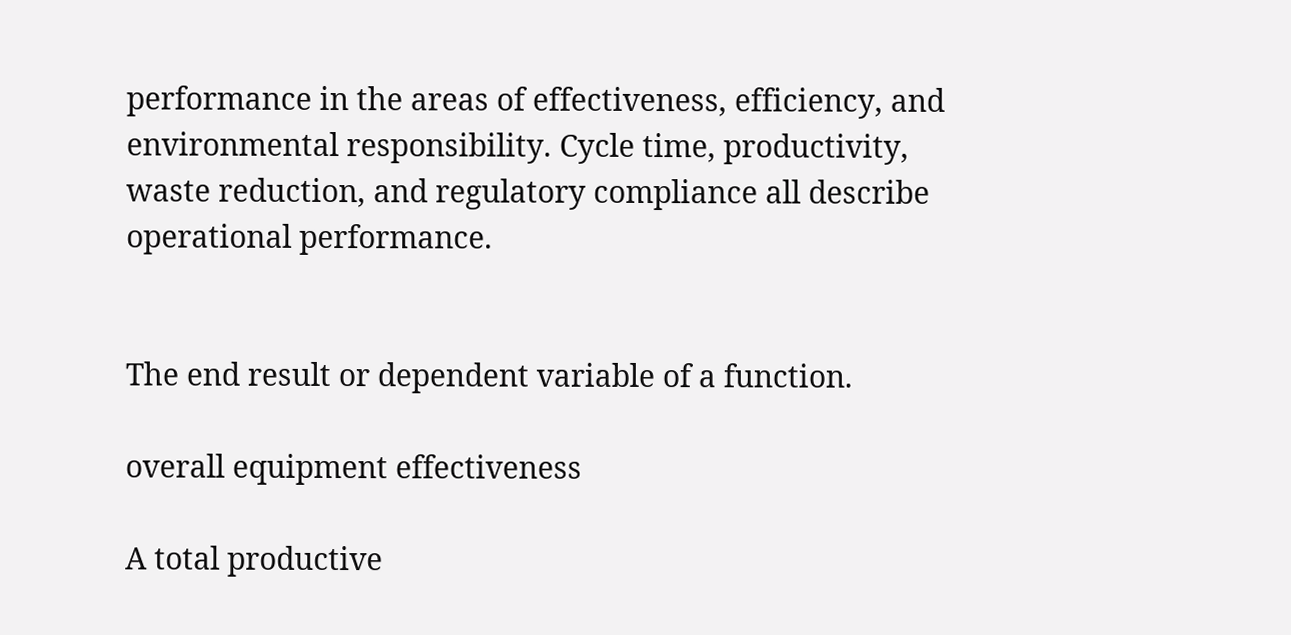performance in the areas of effectiveness, efficiency, and environmental responsibility. Cycle time, productivity, waste reduction, and regulatory compliance all describe operational performance.


The end result or dependent variable of a function.

overall equipment effectiveness

A total productive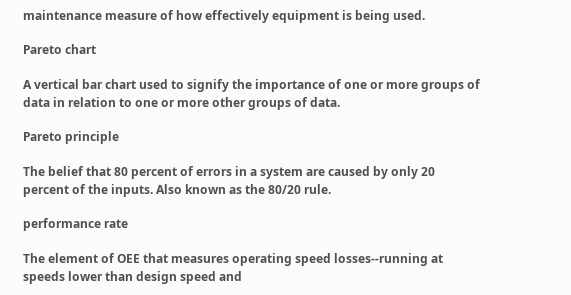maintenance measure of how effectively equipment is being used.

Pareto chart

A vertical bar chart used to signify the importance of one or more groups of data in relation to one or more other groups of data.

Pareto principle

The belief that 80 percent of errors in a system are caused by only 20 percent of the inputs. Also known as the 80/20 rule.

performance rate

The element of OEE that measures operating speed losses--running at speeds lower than design speed and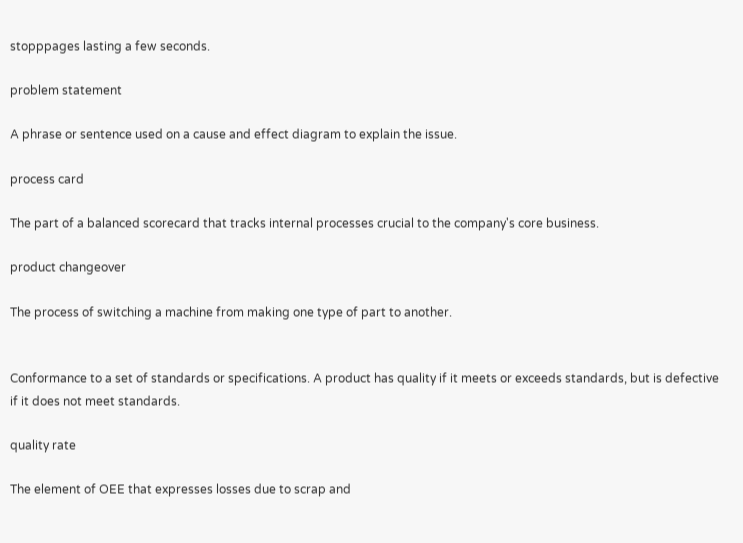stopppages lasting a few seconds.

problem statement

A phrase or sentence used on a cause and effect diagram to explain the issue.

process card

The part of a balanced scorecard that tracks internal processes crucial to the company's core business.

product changeover

The process of switching a machine from making one type of part to another.


Conformance to a set of standards or specifications. A product has quality if it meets or exceeds standards, but is defective if it does not meet standards.

quality rate

The element of OEE that expresses losses due to scrap and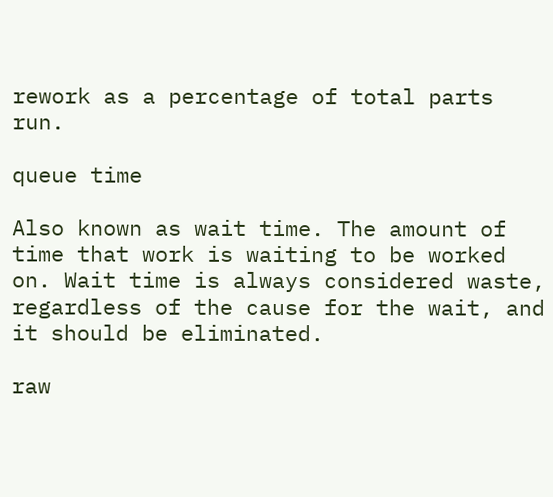rework as a percentage of total parts run.

queue time

Also known as wait time. The amount of time that work is waiting to be worked on. Wait time is always considered waste, regardless of the cause for the wait, and it should be eliminated.

raw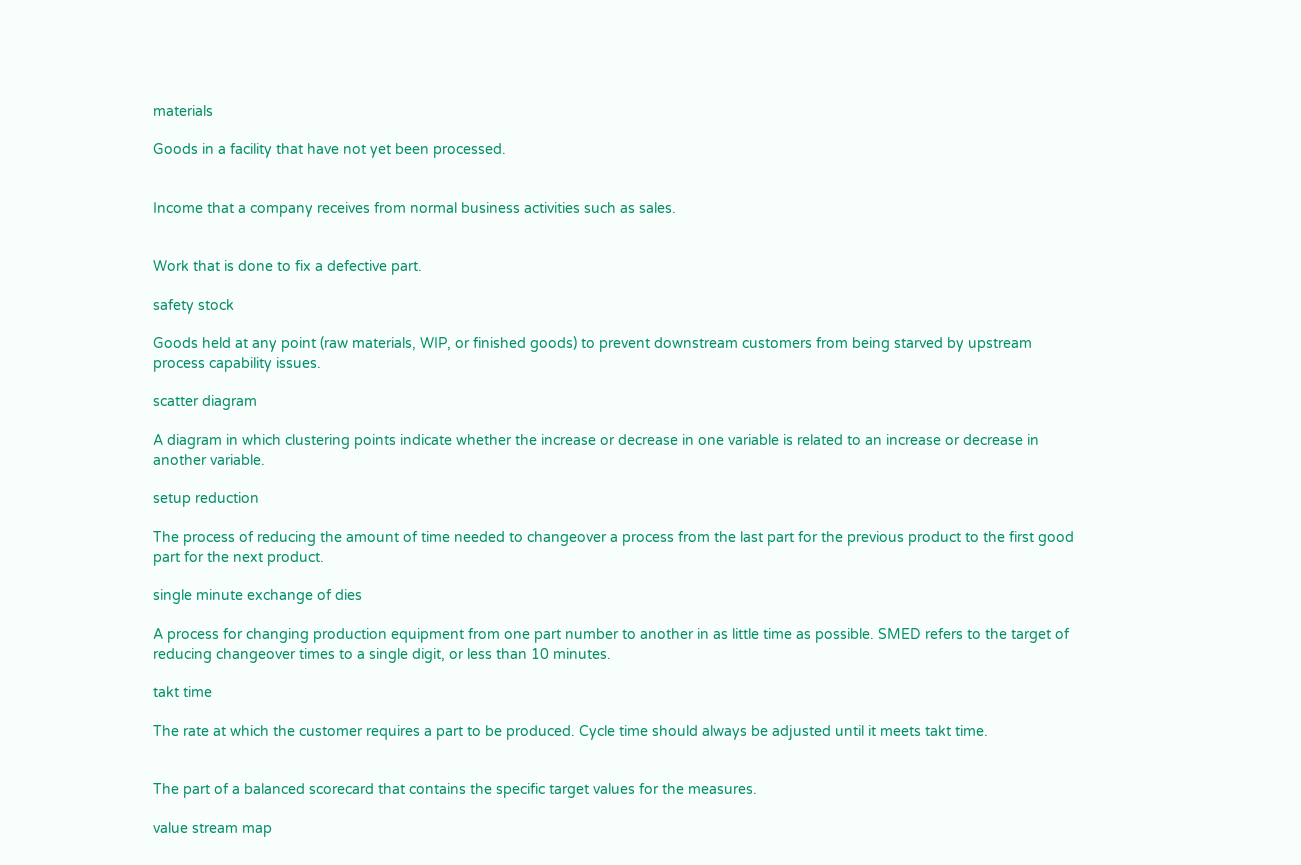materials

Goods in a facility that have not yet been processed.


Income that a company receives from normal business activities such as sales.


Work that is done to fix a defective part.

safety stock

Goods held at any point (raw materials, WIP, or finished goods) to prevent downstream customers from being starved by upstream process capability issues.

scatter diagram

A diagram in which clustering points indicate whether the increase or decrease in one variable is related to an increase or decrease in another variable.

setup reduction

The process of reducing the amount of time needed to changeover a process from the last part for the previous product to the first good part for the next product.

single minute exchange of dies

A process for changing production equipment from one part number to another in as little time as possible. SMED refers to the target of reducing changeover times to a single digit, or less than 10 minutes.

takt time

The rate at which the customer requires a part to be produced. Cycle time should always be adjusted until it meets takt time.


The part of a balanced scorecard that contains the specific target values for the measures.

value stream map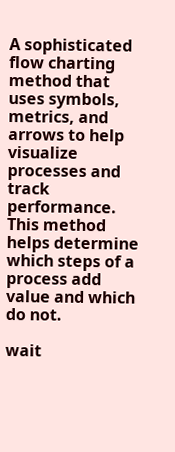A sophisticated flow charting method that uses symbols, metrics, and arrows to help visualize processes and track performance. This method helps determine which steps of a process add value and which do not.

wait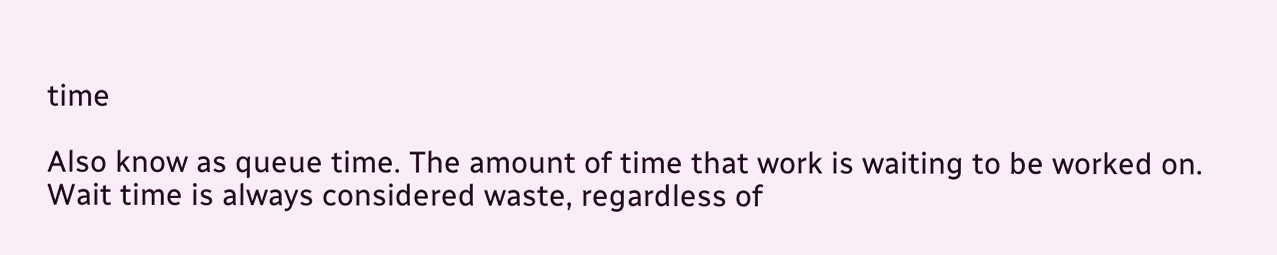time

Also know as queue time. The amount of time that work is waiting to be worked on. Wait time is always considered waste, regardless of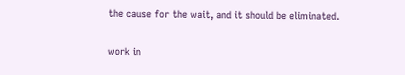the cause for the wait, and it should be eliminated.

work in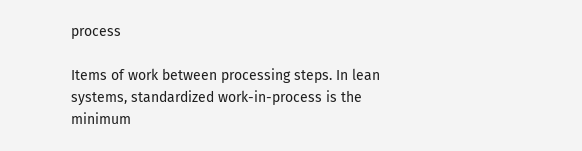process

Items of work between processing steps. In lean systems, standardized work-in-process is the minimum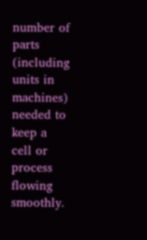number of parts (including units in machines) needed to keep a cell or process flowing smoothly.